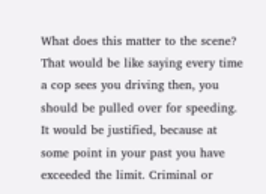What does this matter to the scene? That would be like saying every time a cop sees you driving then, you should be pulled over for speeding. It would be justified, because at some point in your past you have exceeded the limit. Criminal or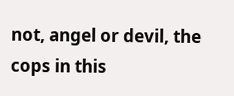not, angel or devil, the cops in this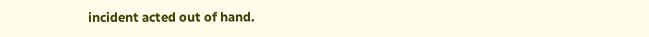incident acted out of hand.